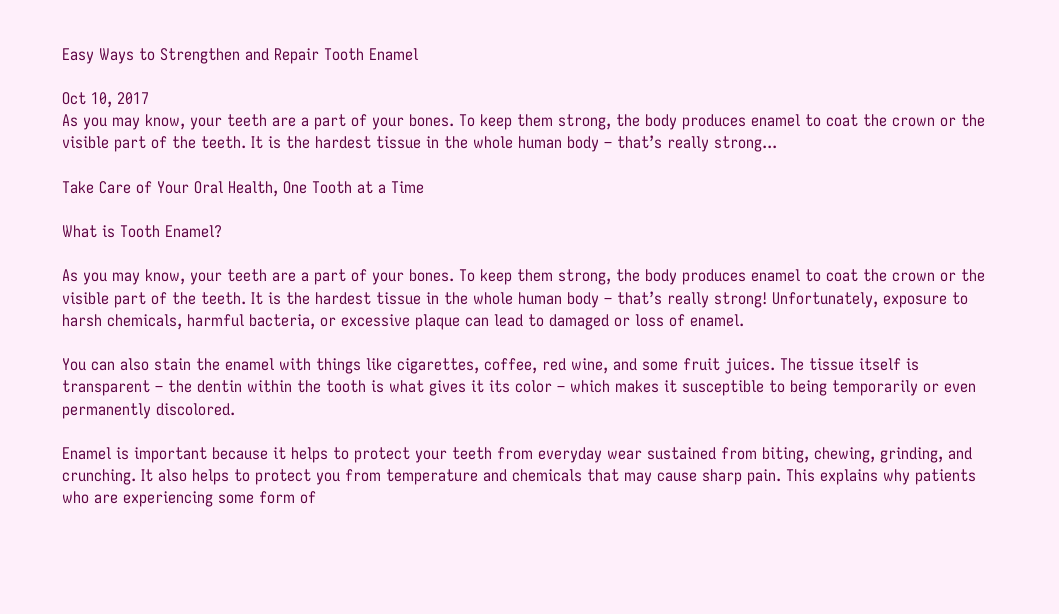Easy Ways to Strengthen and Repair Tooth Enamel

Oct 10, 2017
As you may know, your teeth are a part of your bones. To keep them strong, the body produces enamel to coat the crown or the visible part of the teeth. It is the hardest tissue in the whole human body – that’s really strong...

Take Care of Your Oral Health, One Tooth at a Time

What is Tooth Enamel?

As you may know, your teeth are a part of your bones. To keep them strong, the body produces enamel to coat the crown or the visible part of the teeth. It is the hardest tissue in the whole human body – that’s really strong! Unfortunately, exposure to harsh chemicals, harmful bacteria, or excessive plaque can lead to damaged or loss of enamel.

You can also stain the enamel with things like cigarettes, coffee, red wine, and some fruit juices. The tissue itself is transparent – the dentin within the tooth is what gives it its color – which makes it susceptible to being temporarily or even permanently discolored.

Enamel is important because it helps to protect your teeth from everyday wear sustained from biting, chewing, grinding, and crunching. It also helps to protect you from temperature and chemicals that may cause sharp pain. This explains why patients who are experiencing some form of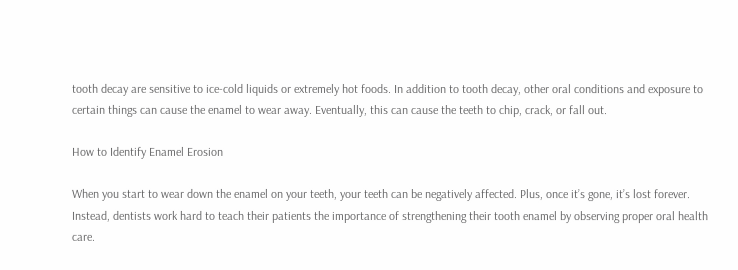tooth decay are sensitive to ice-cold liquids or extremely hot foods. In addition to tooth decay, other oral conditions and exposure to certain things can cause the enamel to wear away. Eventually, this can cause the teeth to chip, crack, or fall out.

How to Identify Enamel Erosion

When you start to wear down the enamel on your teeth, your teeth can be negatively affected. Plus, once it’s gone, it’s lost forever. Instead, dentists work hard to teach their patients the importance of strengthening their tooth enamel by observing proper oral health care.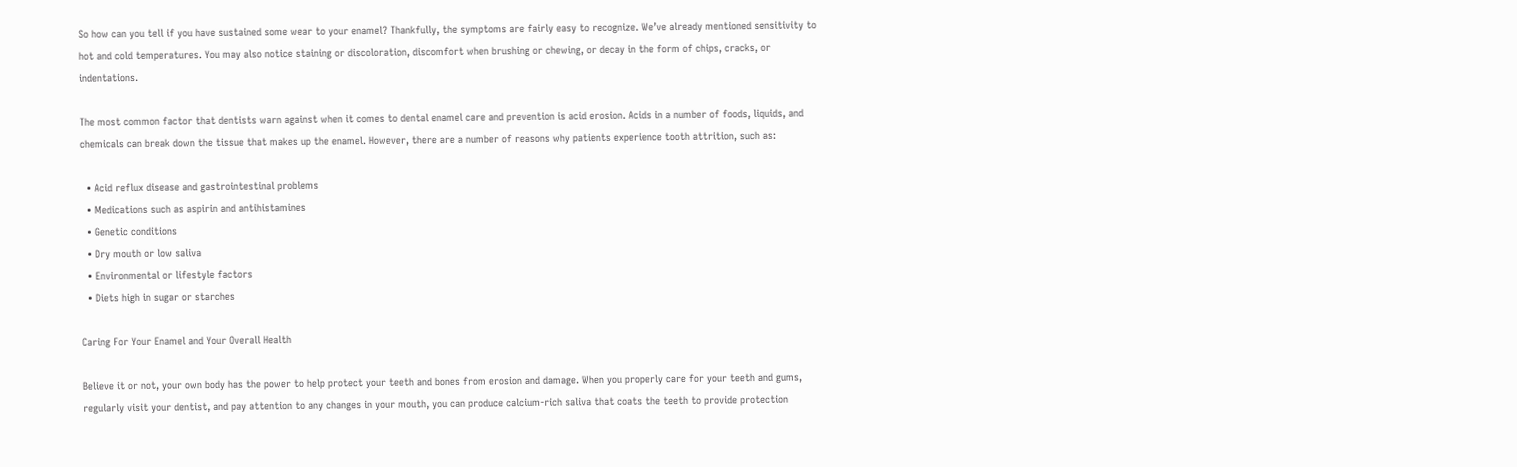So how can you tell if you have sustained some wear to your enamel? Thankfully, the symptoms are fairly easy to recognize. We’ve already mentioned sensitivity to hot and cold temperatures. You may also notice staining or discoloration, discomfort when brushing or chewing, or decay in the form of chips, cracks, or indentations.

The most common factor that dentists warn against when it comes to dental enamel care and prevention is acid erosion. Acids in a number of foods, liquids, and chemicals can break down the tissue that makes up the enamel. However, there are a number of reasons why patients experience tooth attrition, such as:

  • Acid reflux disease and gastrointestinal problems
  • Medications such as aspirin and antihistamines
  • Genetic conditions
  • Dry mouth or low saliva
  • Environmental or lifestyle factors
  • Diets high in sugar or starches

Caring For Your Enamel and Your Overall Health

Believe it or not, your own body has the power to help protect your teeth and bones from erosion and damage. When you properly care for your teeth and gums, regularly visit your dentist, and pay attention to any changes in your mouth, you can produce calcium-rich saliva that coats the teeth to provide protection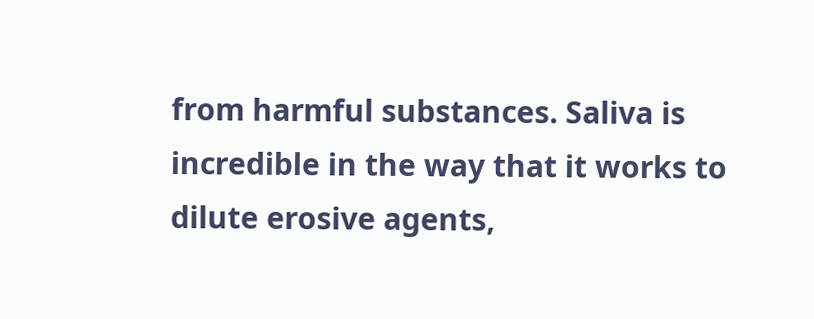from harmful substances. Saliva is incredible in the way that it works to dilute erosive agents,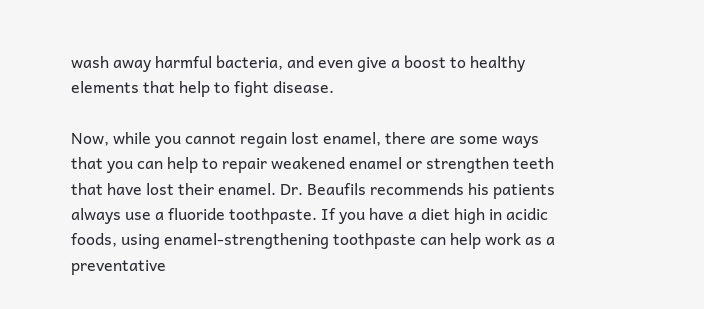wash away harmful bacteria, and even give a boost to healthy elements that help to fight disease.

Now, while you cannot regain lost enamel, there are some ways that you can help to repair weakened enamel or strengthen teeth that have lost their enamel. Dr. Beaufils recommends his patients always use a fluoride toothpaste. If you have a diet high in acidic foods, using enamel-strengthening toothpaste can help work as a preventative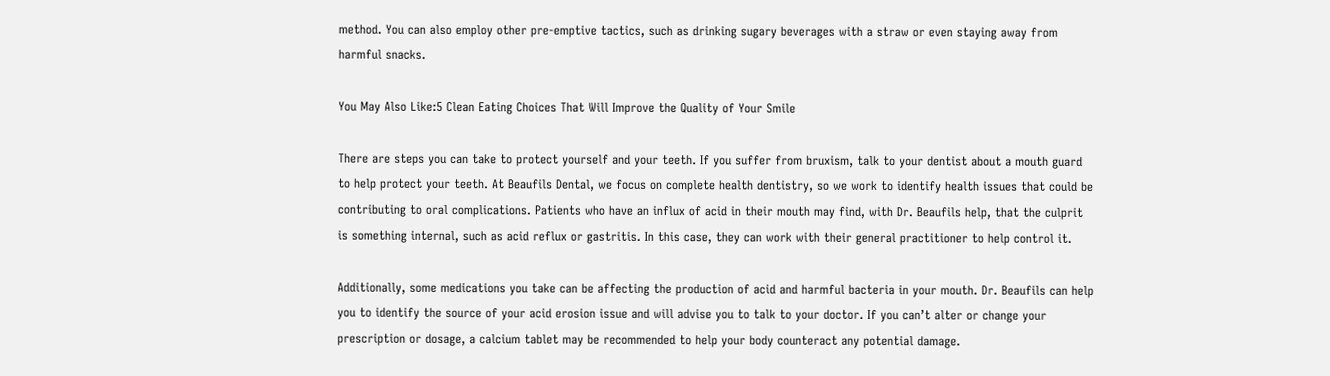method. You can also employ other pre-emptive tactics, such as drinking sugary beverages with a straw or even staying away from harmful snacks.

You May Also Like:5 Clean Eating Choices That Will Improve the Quality of Your Smile

There are steps you can take to protect yourself and your teeth. If you suffer from bruxism, talk to your dentist about a mouth guard to help protect your teeth. At Beaufils Dental, we focus on complete health dentistry, so we work to identify health issues that could be contributing to oral complications. Patients who have an influx of acid in their mouth may find, with Dr. Beaufils help, that the culprit is something internal, such as acid reflux or gastritis. In this case, they can work with their general practitioner to help control it.

Additionally, some medications you take can be affecting the production of acid and harmful bacteria in your mouth. Dr. Beaufils can help you to identify the source of your acid erosion issue and will advise you to talk to your doctor. If you can’t alter or change your prescription or dosage, a calcium tablet may be recommended to help your body counteract any potential damage.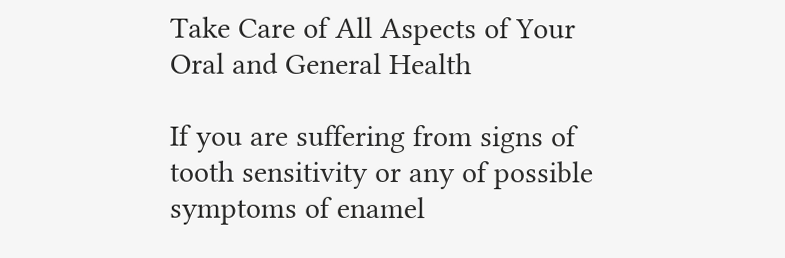Take Care of All Aspects of Your Oral and General Health

If you are suffering from signs of tooth sensitivity or any of possible symptoms of enamel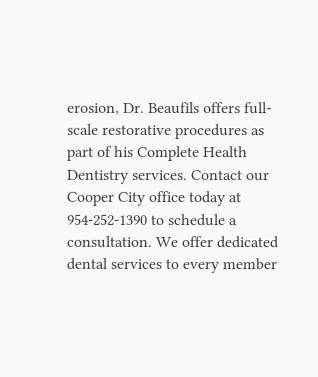erosion, Dr. Beaufils offers full-scale restorative procedures as part of his Complete Health Dentistry services. Contact our Cooper City office today at 954-252-1390 to schedule a consultation. We offer dedicated dental services to every member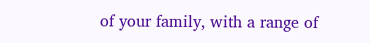of your family, with a range of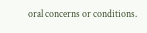oral concerns or conditions.